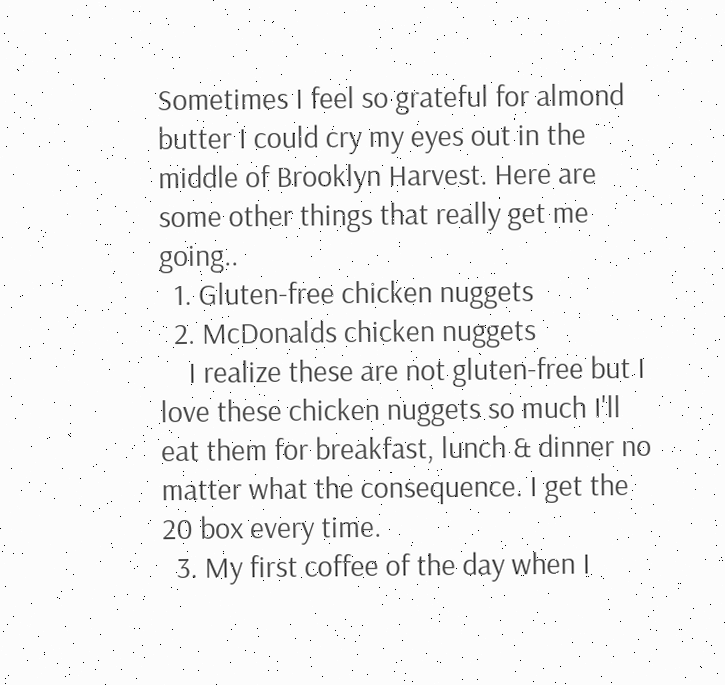Sometimes I feel so grateful for almond butter I could cry my eyes out in the middle of Brooklyn Harvest. Here are some other things that really get me going..
  1. Gluten-free chicken nuggets
  2. McDonalds chicken nuggets
    I realize these are not gluten-free but I love these chicken nuggets so much I'll eat them for breakfast, lunch & dinner no matter what the consequence. I get the 20 box every time.
  3. My first coffee of the day when I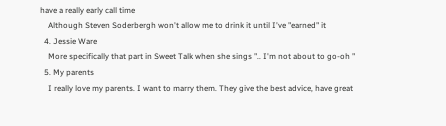have a really early call time
    Although Steven Soderbergh won't allow me to drink it until I've "earned" it
  4. Jessie Ware
    More specifically that part in Sweet Talk when she sings ".. I'm not about to go-oh "
  5. My parents
    I really love my parents. I want to marry them. They give the best advice, have great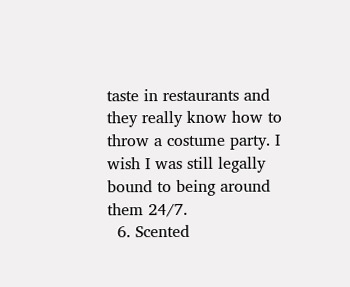taste in restaurants and they really know how to throw a costume party. I wish I was still legally bound to being around them 24/7.
  6. Scented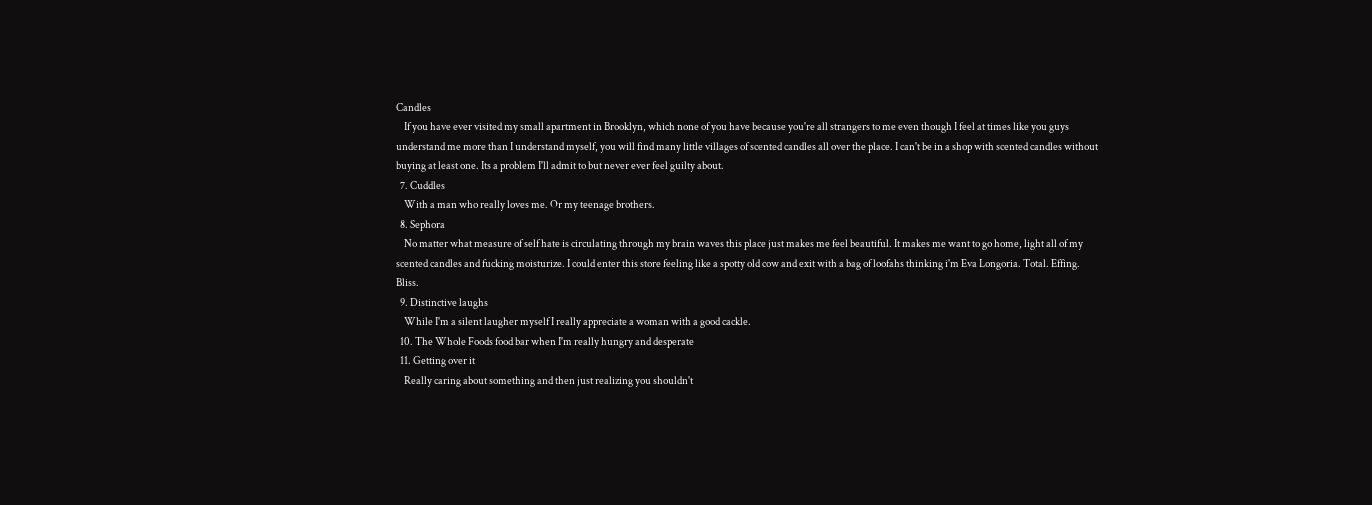Candles
    If you have ever visited my small apartment in Brooklyn, which none of you have because you're all strangers to me even though I feel at times like you guys understand me more than I understand myself, you will find many little villages of scented candles all over the place. I can't be in a shop with scented candles without buying at least one. Its a problem I'll admit to but never ever feel guilty about.
  7. Cuddles
    With a man who really loves me. Or my teenage brothers.
  8. Sephora
    No matter what measure of self hate is circulating through my brain waves this place just makes me feel beautiful. It makes me want to go home, light all of my scented candles and fucking moisturize. I could enter this store feeling like a spotty old cow and exit with a bag of loofahs thinking i'm Eva Longoria. Total. Effing. Bliss.
  9. Distinctive laughs
    While I'm a silent laugher myself I really appreciate a woman with a good cackle.
  10. The Whole Foods food bar when I'm really hungry and desperate
  11. Getting over it
    Really caring about something and then just realizing you shouldn't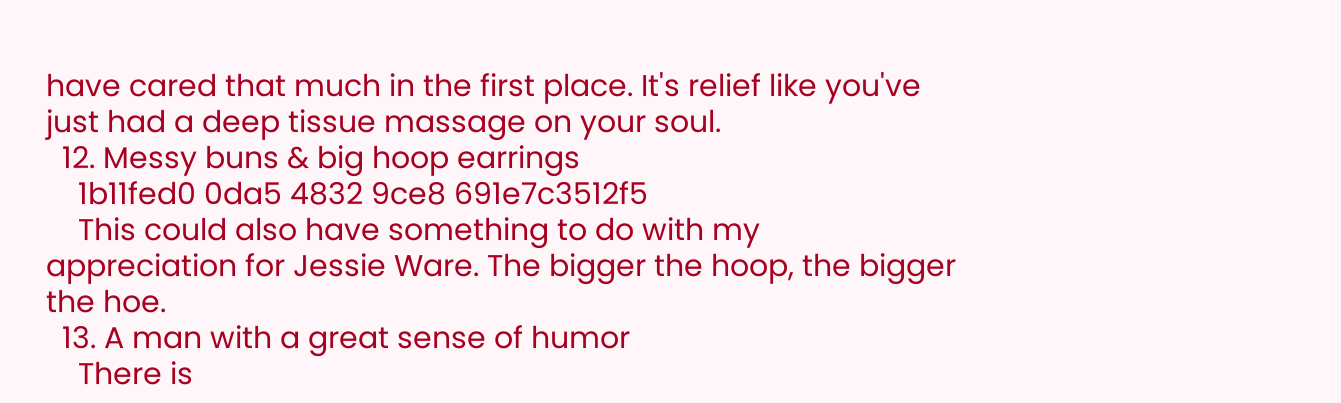have cared that much in the first place. It's relief like you've just had a deep tissue massage on your soul.
  12. Messy buns & big hoop earrings
    1b11fed0 0da5 4832 9ce8 691e7c3512f5
    This could also have something to do with my appreciation for Jessie Ware. The bigger the hoop, the bigger the hoe.
  13. A man with a great sense of humor
    There is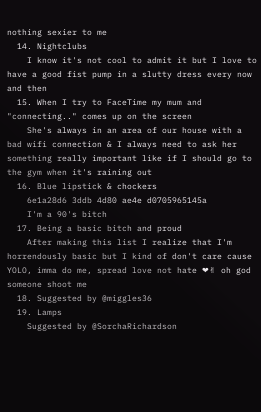nothing sexier to me
  14. Nightclubs
    I know it's not cool to admit it but I love to have a good fist pump in a slutty dress every now and then
  15. When I try to FaceTime my mum and "connecting.." comes up on the screen
    She's always in an area of our house with a bad wifi connection & I always need to ask her something really important like if I should go to the gym when it's raining out
  16. Blue lipstick & chockers
    6e1a28d6 3ddb 4d80 ae4e d0705965145a
    I'm a 90's bitch
  17. Being a basic bitch and proud
    After making this list I realize that I'm horrendously basic but I kind of don't care cause YOLO, imma do me, spread love not hate ❤✌ oh god someone shoot me
  18. Suggested by @miggles36
  19. Lamps
    Suggested by @SorchaRichardson